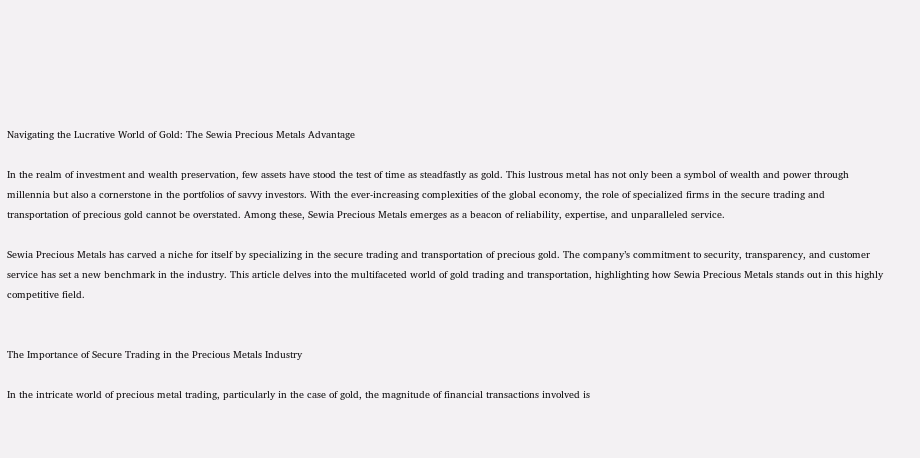Navigating the Lucrative World of Gold: The Sewia Precious Metals Advantage

In the realm of investment and wealth preservation, few assets have stood the test of time as steadfastly as gold. This lustrous metal has not only been a symbol of wealth and power through millennia but also a cornerstone in the portfolios of savvy investors. With the ever-increasing complexities of the global economy, the role of specialized firms in the secure trading and transportation of precious gold cannot be overstated. Among these, Sewia Precious Metals emerges as a beacon of reliability, expertise, and unparalleled service.

Sewia Precious Metals has carved a niche for itself by specializing in the secure trading and transportation of precious gold. The company’s commitment to security, transparency, and customer service has set a new benchmark in the industry. This article delves into the multifaceted world of gold trading and transportation, highlighting how Sewia Precious Metals stands out in this highly competitive field.


The Importance of Secure Trading in the Precious Metals Industry

In the intricate world of precious metal trading, particularly in the case of gold, the magnitude of financial transactions involved is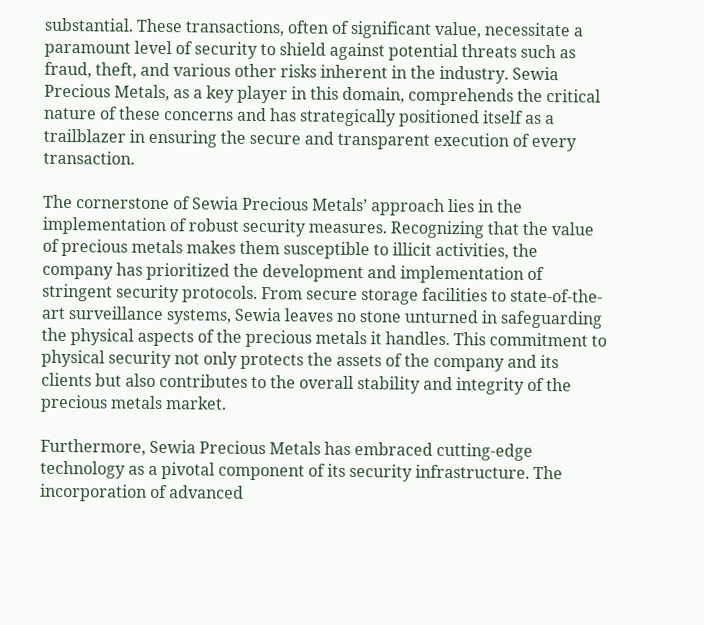substantial. These transactions, often of significant value, necessitate a paramount level of security to shield against potential threats such as fraud, theft, and various other risks inherent in the industry. Sewia Precious Metals, as a key player in this domain, comprehends the critical nature of these concerns and has strategically positioned itself as a trailblazer in ensuring the secure and transparent execution of every transaction.

The cornerstone of Sewia Precious Metals’ approach lies in the implementation of robust security measures. Recognizing that the value of precious metals makes them susceptible to illicit activities, the company has prioritized the development and implementation of stringent security protocols. From secure storage facilities to state-of-the-art surveillance systems, Sewia leaves no stone unturned in safeguarding the physical aspects of the precious metals it handles. This commitment to physical security not only protects the assets of the company and its clients but also contributes to the overall stability and integrity of the precious metals market.

Furthermore, Sewia Precious Metals has embraced cutting-edge technology as a pivotal component of its security infrastructure. The incorporation of advanced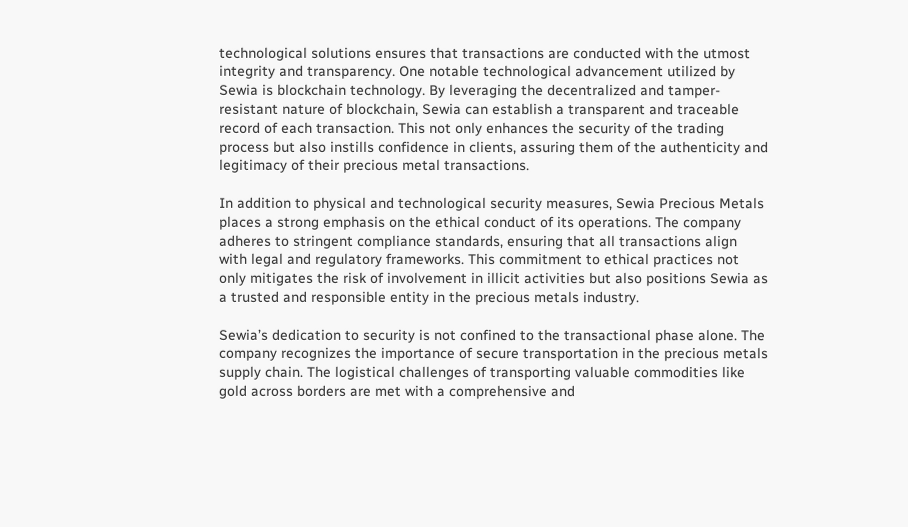technological solutions ensures that transactions are conducted with the utmost integrity and transparency. One notable technological advancement utilized by Sewia is blockchain technology. By leveraging the decentralized and tamper-resistant nature of blockchain, Sewia can establish a transparent and traceable record of each transaction. This not only enhances the security of the trading process but also instills confidence in clients, assuring them of the authenticity and legitimacy of their precious metal transactions.

In addition to physical and technological security measures, Sewia Precious Metals places a strong emphasis on the ethical conduct of its operations. The company adheres to stringent compliance standards, ensuring that all transactions align with legal and regulatory frameworks. This commitment to ethical practices not only mitigates the risk of involvement in illicit activities but also positions Sewia as a trusted and responsible entity in the precious metals industry.

Sewia’s dedication to security is not confined to the transactional phase alone. The company recognizes the importance of secure transportation in the precious metals supply chain. The logistical challenges of transporting valuable commodities like gold across borders are met with a comprehensive and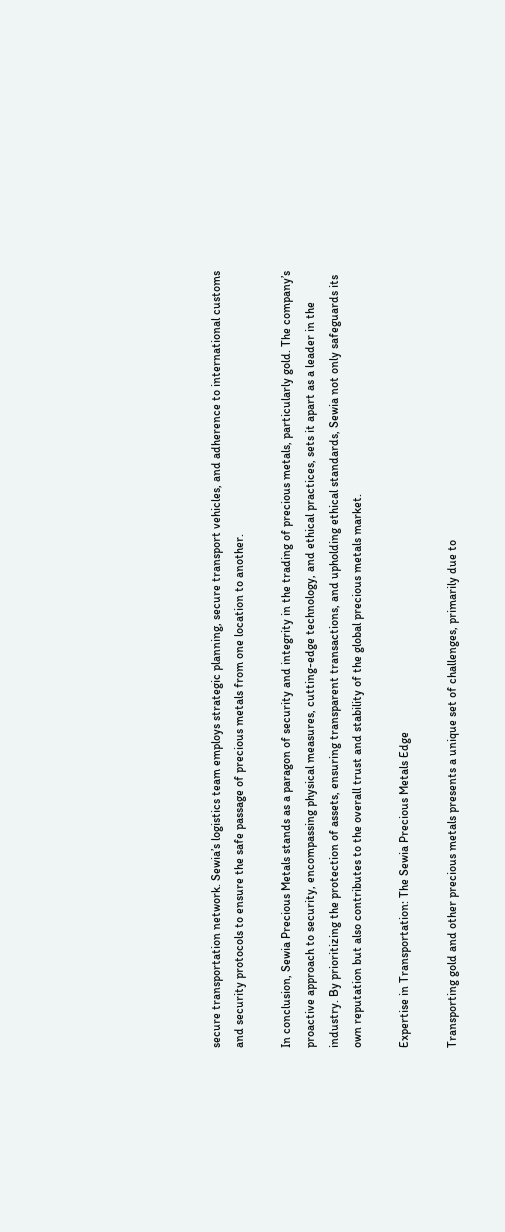secure transportation network. Sewia’s logistics team employs strategic planning, secure transport vehicles, and adherence to international customs and security protocols to ensure the safe passage of precious metals from one location to another.

In conclusion, Sewia Precious Metals stands as a paragon of security and integrity in the trading of precious metals, particularly gold. The company’s proactive approach to security, encompassing physical measures, cutting-edge technology, and ethical practices, sets it apart as a leader in the industry. By prioritizing the protection of assets, ensuring transparent transactions, and upholding ethical standards, Sewia not only safeguards its own reputation but also contributes to the overall trust and stability of the global precious metals market.

Expertise in Transportation: The Sewia Precious Metals Edge

Transporting gold and other precious metals presents a unique set of challenges, primarily due to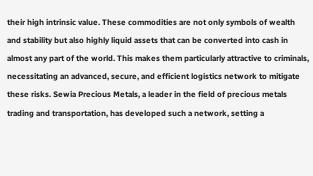their high intrinsic value. These commodities are not only symbols of wealth and stability but also highly liquid assets that can be converted into cash in almost any part of the world. This makes them particularly attractive to criminals, necessitating an advanced, secure, and efficient logistics network to mitigate these risks. Sewia Precious Metals, a leader in the field of precious metals trading and transportation, has developed such a network, setting a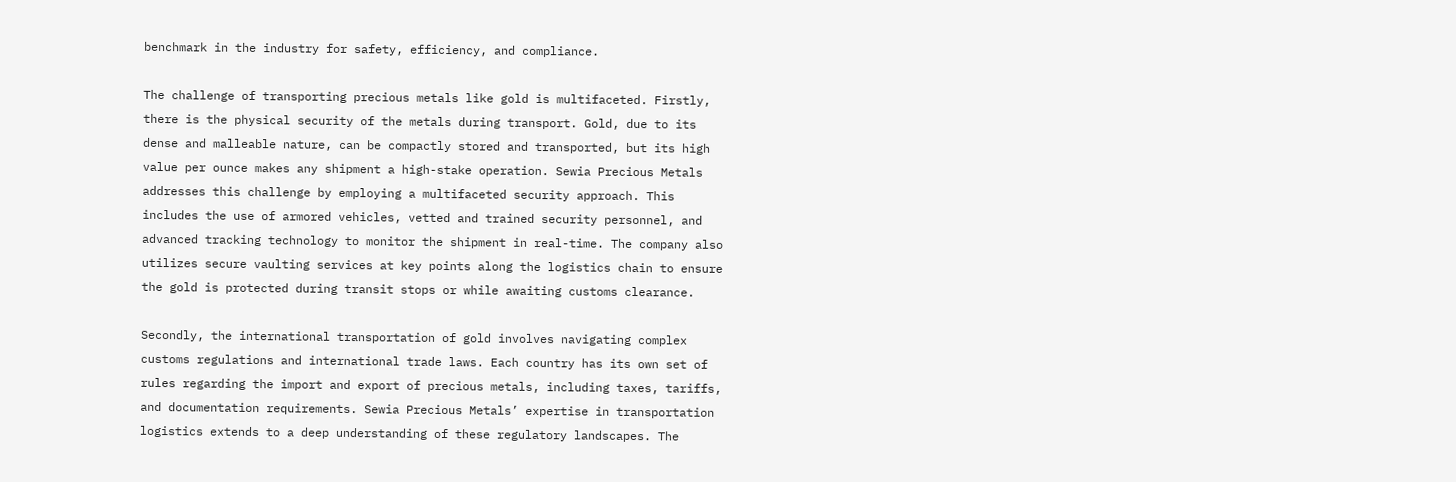benchmark in the industry for safety, efficiency, and compliance.

The challenge of transporting precious metals like gold is multifaceted. Firstly, there is the physical security of the metals during transport. Gold, due to its dense and malleable nature, can be compactly stored and transported, but its high value per ounce makes any shipment a high-stake operation. Sewia Precious Metals addresses this challenge by employing a multifaceted security approach. This includes the use of armored vehicles, vetted and trained security personnel, and advanced tracking technology to monitor the shipment in real-time. The company also utilizes secure vaulting services at key points along the logistics chain to ensure the gold is protected during transit stops or while awaiting customs clearance.

Secondly, the international transportation of gold involves navigating complex customs regulations and international trade laws. Each country has its own set of rules regarding the import and export of precious metals, including taxes, tariffs, and documentation requirements. Sewia Precious Metals’ expertise in transportation logistics extends to a deep understanding of these regulatory landscapes. The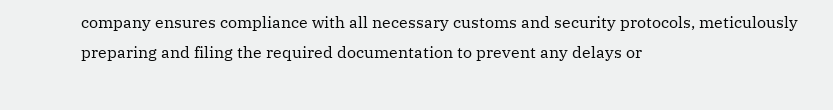company ensures compliance with all necessary customs and security protocols, meticulously preparing and filing the required documentation to prevent any delays or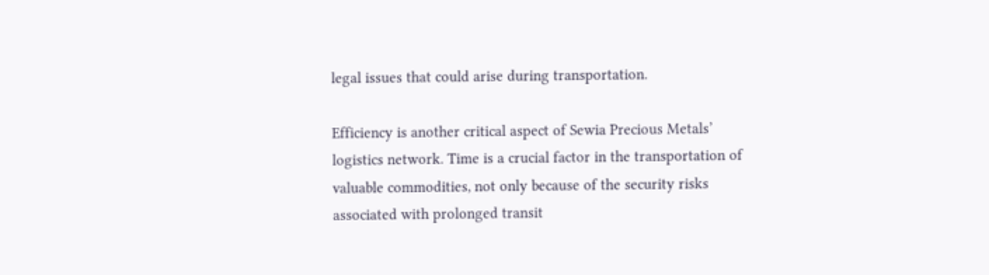legal issues that could arise during transportation.

Efficiency is another critical aspect of Sewia Precious Metals’ logistics network. Time is a crucial factor in the transportation of valuable commodities, not only because of the security risks associated with prolonged transit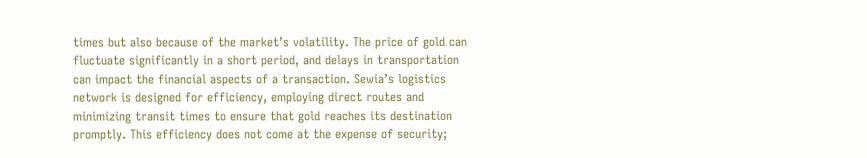times but also because of the market’s volatility. The price of gold can fluctuate significantly in a short period, and delays in transportation can impact the financial aspects of a transaction. Sewia’s logistics network is designed for efficiency, employing direct routes and minimizing transit times to ensure that gold reaches its destination promptly. This efficiency does not come at the expense of security;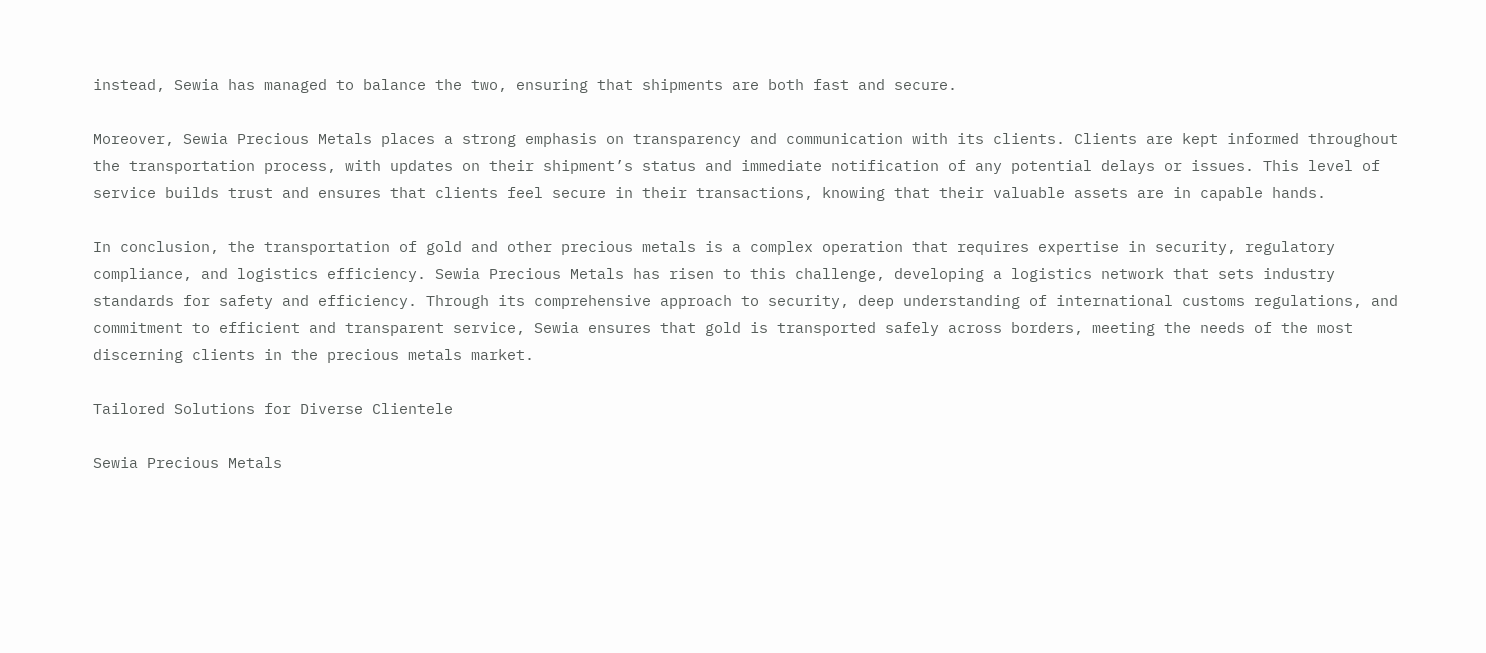instead, Sewia has managed to balance the two, ensuring that shipments are both fast and secure.

Moreover, Sewia Precious Metals places a strong emphasis on transparency and communication with its clients. Clients are kept informed throughout the transportation process, with updates on their shipment’s status and immediate notification of any potential delays or issues. This level of service builds trust and ensures that clients feel secure in their transactions, knowing that their valuable assets are in capable hands.

In conclusion, the transportation of gold and other precious metals is a complex operation that requires expertise in security, regulatory compliance, and logistics efficiency. Sewia Precious Metals has risen to this challenge, developing a logistics network that sets industry standards for safety and efficiency. Through its comprehensive approach to security, deep understanding of international customs regulations, and commitment to efficient and transparent service, Sewia ensures that gold is transported safely across borders, meeting the needs of the most discerning clients in the precious metals market.

Tailored Solutions for Diverse Clientele

Sewia Precious Metals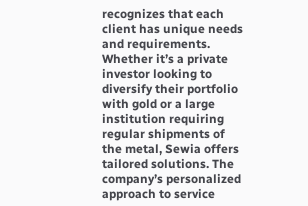recognizes that each client has unique needs and requirements. Whether it’s a private investor looking to diversify their portfolio with gold or a large institution requiring regular shipments of the metal, Sewia offers tailored solutions. The company’s personalized approach to service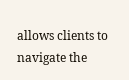allows clients to navigate the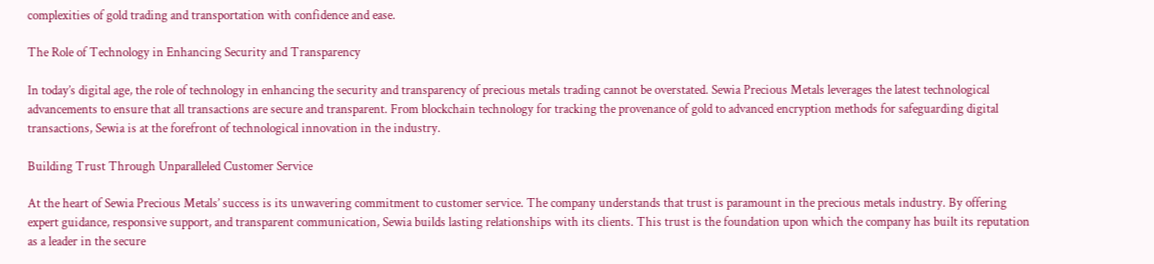complexities of gold trading and transportation with confidence and ease.

The Role of Technology in Enhancing Security and Transparency

In today’s digital age, the role of technology in enhancing the security and transparency of precious metals trading cannot be overstated. Sewia Precious Metals leverages the latest technological advancements to ensure that all transactions are secure and transparent. From blockchain technology for tracking the provenance of gold to advanced encryption methods for safeguarding digital transactions, Sewia is at the forefront of technological innovation in the industry.

Building Trust Through Unparalleled Customer Service

At the heart of Sewia Precious Metals’ success is its unwavering commitment to customer service. The company understands that trust is paramount in the precious metals industry. By offering expert guidance, responsive support, and transparent communication, Sewia builds lasting relationships with its clients. This trust is the foundation upon which the company has built its reputation as a leader in the secure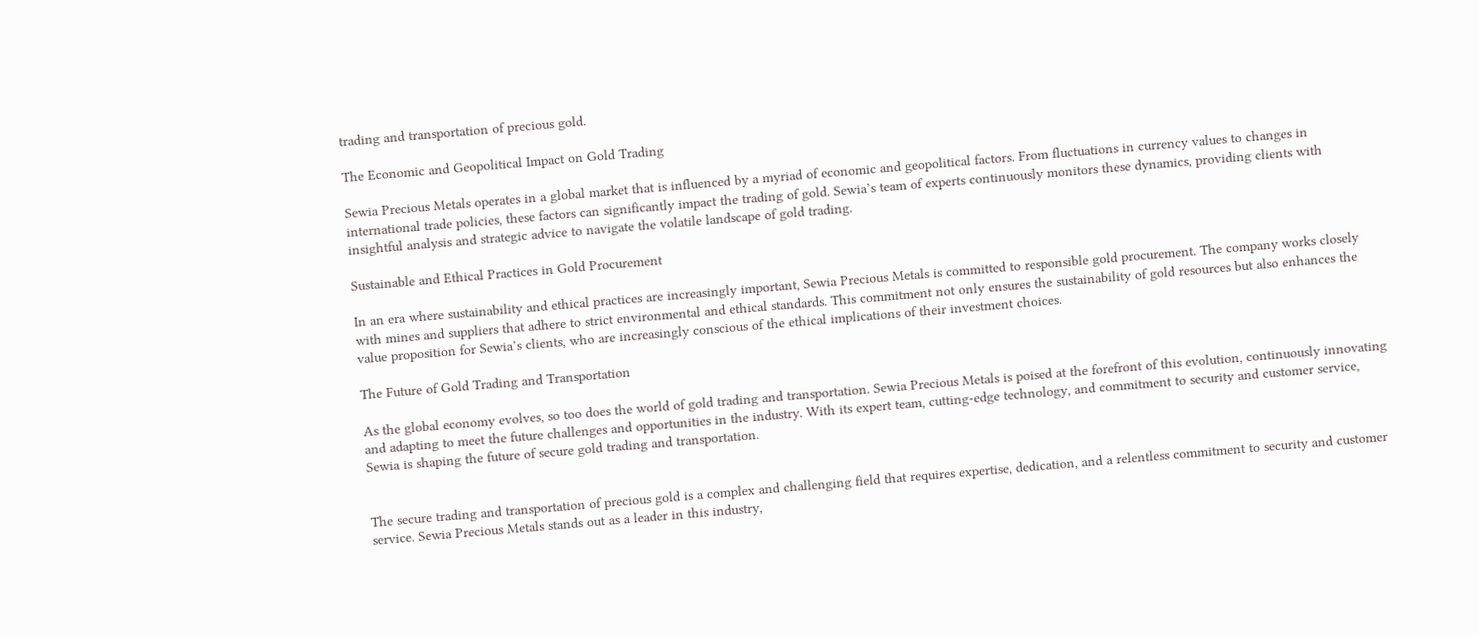trading and transportation of precious gold.

The Economic and Geopolitical Impact on Gold Trading

Sewia Precious Metals operates in a global market that is influenced by a myriad of economic and geopolitical factors. From fluctuations in currency values to changes in international trade policies, these factors can significantly impact the trading of gold. Sewia’s team of experts continuously monitors these dynamics, providing clients with insightful analysis and strategic advice to navigate the volatile landscape of gold trading.

Sustainable and Ethical Practices in Gold Procurement

In an era where sustainability and ethical practices are increasingly important, Sewia Precious Metals is committed to responsible gold procurement. The company works closely with mines and suppliers that adhere to strict environmental and ethical standards. This commitment not only ensures the sustainability of gold resources but also enhances the value proposition for Sewia’s clients, who are increasingly conscious of the ethical implications of their investment choices.

The Future of Gold Trading and Transportation

As the global economy evolves, so too does the world of gold trading and transportation. Sewia Precious Metals is poised at the forefront of this evolution, continuously innovating and adapting to meet the future challenges and opportunities in the industry. With its expert team, cutting-edge technology, and commitment to security and customer service, Sewia is shaping the future of secure gold trading and transportation.


The secure trading and transportation of precious gold is a complex and challenging field that requires expertise, dedication, and a relentless commitment to security and customer service. Sewia Precious Metals stands out as a leader in this industry,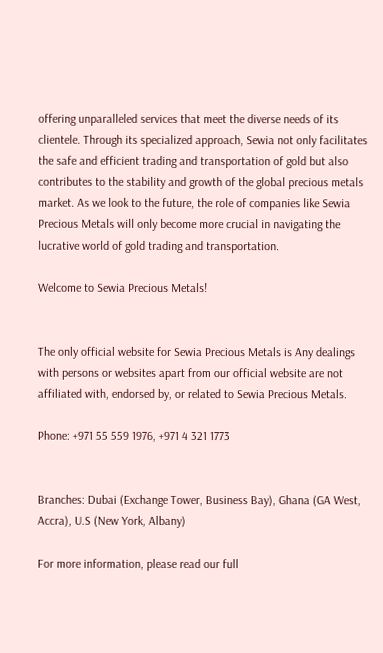offering unparalleled services that meet the diverse needs of its clientele. Through its specialized approach, Sewia not only facilitates the safe and efficient trading and transportation of gold but also contributes to the stability and growth of the global precious metals market. As we look to the future, the role of companies like Sewia Precious Metals will only become more crucial in navigating the lucrative world of gold trading and transportation.

Welcome to Sewia Precious Metals!


The only official website for Sewia Precious Metals is Any dealings with persons or websites apart from our official website are not affiliated with, endorsed by, or related to Sewia Precious Metals.

Phone: +971 55 559 1976, +971 4 321 1773


Branches: Dubai (Exchange Tower, Business Bay), Ghana (GA West, Accra), U.S (New York, Albany)

For more information, please read our full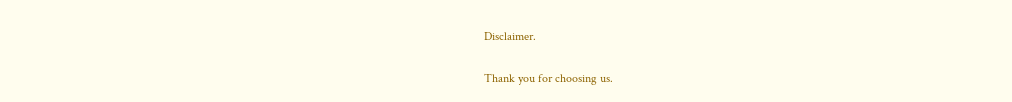Disclaimer.

Thank you for choosing us.